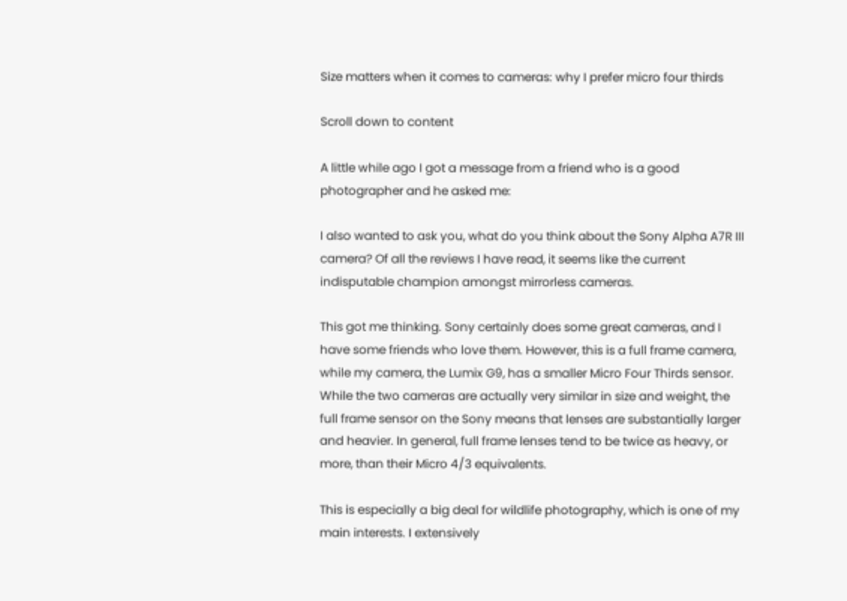Size matters when it comes to cameras: why I prefer micro four thirds

Scroll down to content

A little while ago I got a message from a friend who is a good photographer and he asked me:

I also wanted to ask you, what do you think about the Sony Alpha A7R III camera? Of all the reviews I have read, it seems like the current indisputable champion amongst mirrorless cameras.

This got me thinking. Sony certainly does some great cameras, and I have some friends who love them. However, this is a full frame camera, while my camera, the Lumix G9, has a smaller Micro Four Thirds sensor. While the two cameras are actually very similar in size and weight, the full frame sensor on the Sony means that lenses are substantially larger and heavier. In general, full frame lenses tend to be twice as heavy, or more, than their Micro 4/3 equivalents.

This is especially a big deal for wildlife photography, which is one of my main interests. I extensively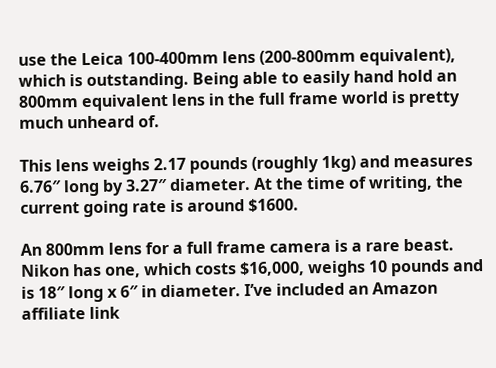use the Leica 100-400mm lens (200-800mm equivalent), which is outstanding. Being able to easily hand hold an 800mm equivalent lens in the full frame world is pretty much unheard of.

This lens weighs 2.17 pounds (roughly 1kg) and measures 6.76″ long by 3.27″ diameter. At the time of writing, the current going rate is around $1600.

An 800mm lens for a full frame camera is a rare beast. Nikon has one, which costs $16,000, weighs 10 pounds and is 18″ long x 6″ in diameter. I’ve included an Amazon affiliate link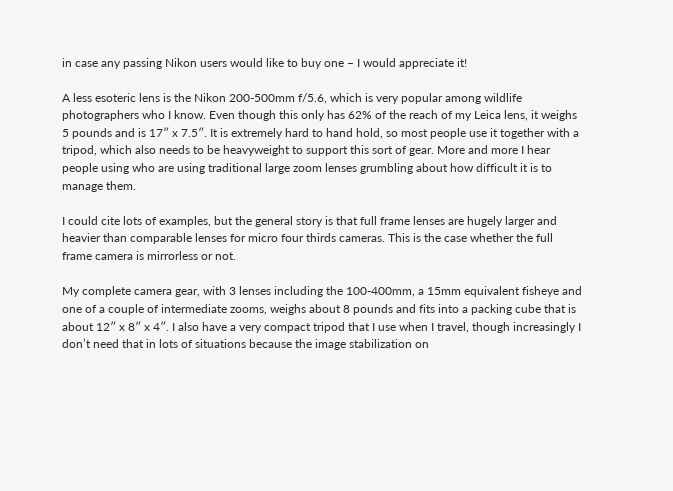in case any passing Nikon users would like to buy one – I would appreciate it!

A less esoteric lens is the Nikon 200-500mm f/5.6, which is very popular among wildlife photographers who I know. Even though this only has 62% of the reach of my Leica lens, it weighs 5 pounds and is 17″ x 7.5″. It is extremely hard to hand hold, so most people use it together with a tripod, which also needs to be heavyweight to support this sort of gear. More and more I hear people using who are using traditional large zoom lenses grumbling about how difficult it is to manage them.

I could cite lots of examples, but the general story is that full frame lenses are hugely larger and heavier than comparable lenses for micro four thirds cameras. This is the case whether the full frame camera is mirrorless or not.

My complete camera gear, with 3 lenses including the 100-400mm, a 15mm equivalent fisheye and one of a couple of intermediate zooms, weighs about 8 pounds and fits into a packing cube that is about 12″ x 8″ x 4″. I also have a very compact tripod that I use when I travel, though increasingly I don’t need that in lots of situations because the image stabilization on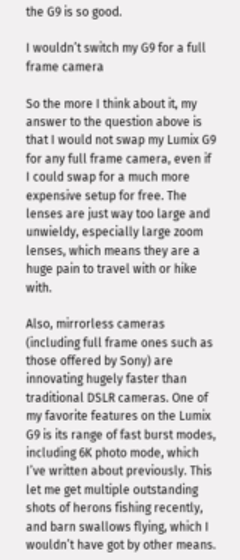the G9 is so good.

I wouldn’t switch my G9 for a full frame camera

So the more I think about it, my answer to the question above is that I would not swap my Lumix G9 for any full frame camera, even if I could swap for a much more expensive setup for free. The lenses are just way too large and unwieldy, especially large zoom lenses, which means they are a huge pain to travel with or hike with.

Also, mirrorless cameras (including full frame ones such as those offered by Sony) are innovating hugely faster than traditional DSLR cameras. One of my favorite features on the Lumix G9 is its range of fast burst modes, including 6K photo mode, which I’ve written about previously. This let me get multiple outstanding  shots of herons fishing recently, and barn swallows flying, which I wouldn’t have got by other means.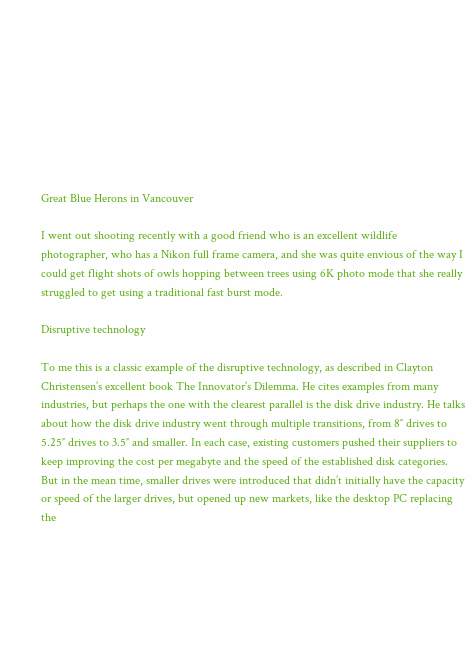Great Blue Herons in Vancouver

I went out shooting recently with a good friend who is an excellent wildlife photographer, who has a Nikon full frame camera, and she was quite envious of the way I could get flight shots of owls hopping between trees using 6K photo mode that she really struggled to get using a traditional fast burst mode.

Disruptive technology

To me this is a classic example of the disruptive technology, as described in Clayton Christensen’s excellent book The Innovator’s Dilemma. He cites examples from many industries, but perhaps the one with the clearest parallel is the disk drive industry. He talks about how the disk drive industry went through multiple transitions, from 8″ drives to 5.25″ drives to 3.5″ and smaller. In each case, existing customers pushed their suppliers to keep improving the cost per megabyte and the speed of the established disk categories. But in the mean time, smaller drives were introduced that didn’t initially have the capacity or speed of the larger drives, but opened up new markets, like the desktop PC replacing the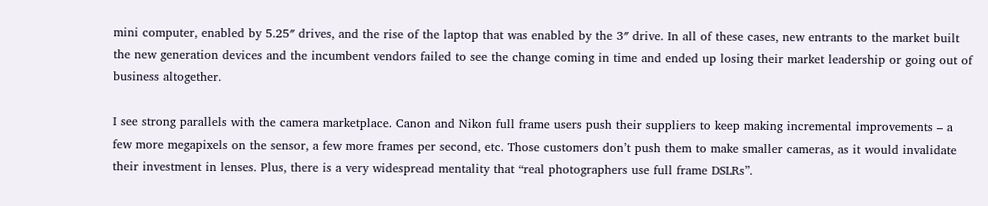mini computer, enabled by 5.25″ drives, and the rise of the laptop that was enabled by the 3″ drive. In all of these cases, new entrants to the market built the new generation devices and the incumbent vendors failed to see the change coming in time and ended up losing their market leadership or going out of business altogether.

I see strong parallels with the camera marketplace. Canon and Nikon full frame users push their suppliers to keep making incremental improvements – a few more megapixels on the sensor, a few more frames per second, etc. Those customers don’t push them to make smaller cameras, as it would invalidate their investment in lenses. Plus, there is a very widespread mentality that “real photographers use full frame DSLRs”.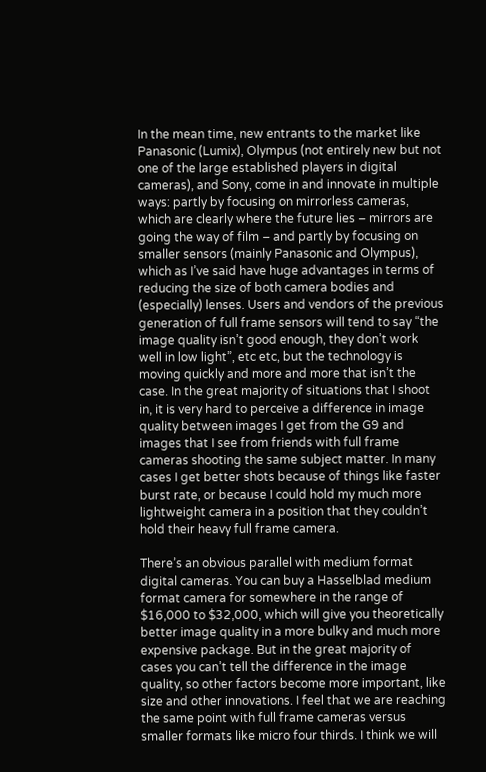In the mean time, new entrants to the market like Panasonic (Lumix), Olympus (not entirely new but not one of the large established players in digital cameras), and Sony, come in and innovate in multiple ways: partly by focusing on mirrorless cameras, which are clearly where the future lies – mirrors are going the way of film – and partly by focusing on smaller sensors (mainly Panasonic and Olympus), which as I’ve said have huge advantages in terms of reducing the size of both camera bodies and (especially) lenses. Users and vendors of the previous generation of full frame sensors will tend to say “the image quality isn’t good enough, they don’t work well in low light”, etc etc, but the technology is moving quickly and more and more that isn’t the case. In the great majority of situations that I shoot in, it is very hard to perceive a difference in image quality between images I get from the G9 and images that I see from friends with full frame cameras shooting the same subject matter. In many cases I get better shots because of things like faster burst rate, or because I could hold my much more lightweight camera in a position that they couldn’t hold their heavy full frame camera.

There’s an obvious parallel with medium format digital cameras. You can buy a Hasselblad medium format camera for somewhere in the range of $16,000 to $32,000, which will give you theoretically better image quality in a more bulky and much more expensive package. But in the great majority of cases you can’t tell the difference in the image quality, so other factors become more important, like size and other innovations. I feel that we are reaching the same point with full frame cameras versus smaller formats like micro four thirds. I think we will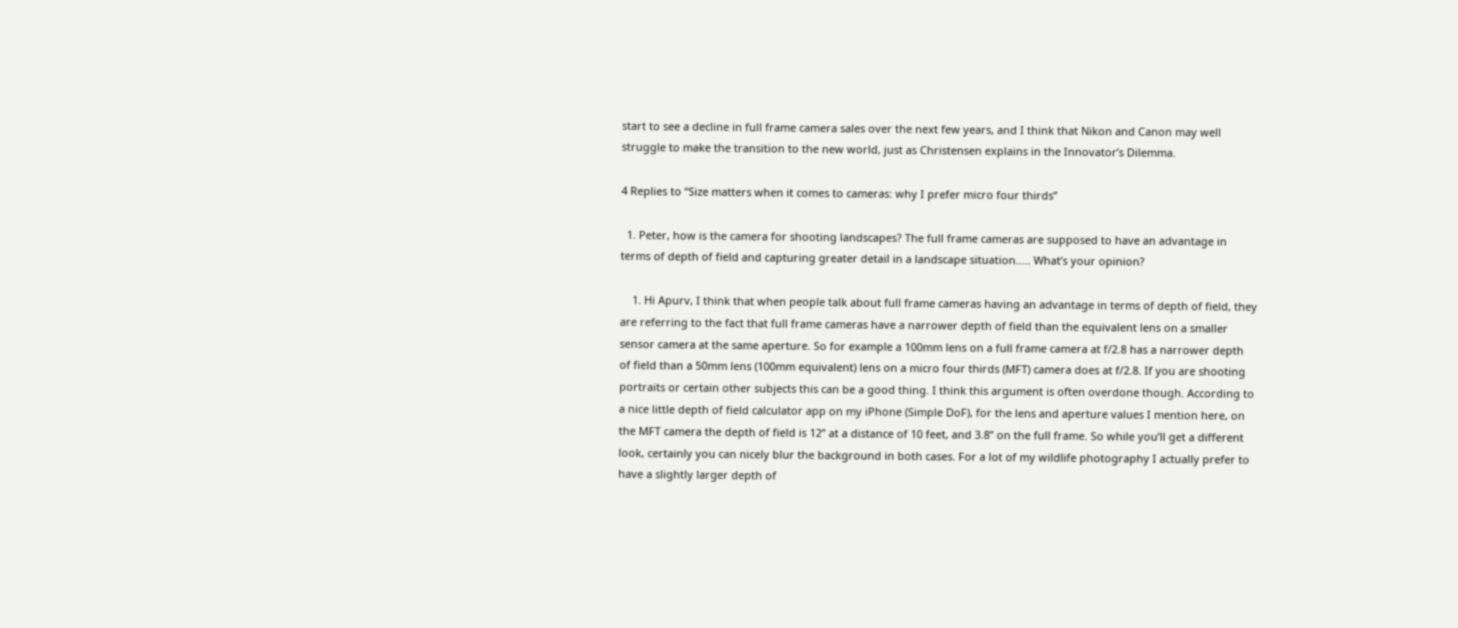start to see a decline in full frame camera sales over the next few years, and I think that Nikon and Canon may well struggle to make the transition to the new world, just as Christensen explains in the Innovator’s Dilemma.

4 Replies to “Size matters when it comes to cameras: why I prefer micro four thirds”

  1. Peter, how is the camera for shooting landscapes? The full frame cameras are supposed to have an advantage in terms of depth of field and capturing greater detail in a landscape situation….. What’s your opinion?

    1. Hi Apurv, I think that when people talk about full frame cameras having an advantage in terms of depth of field, they are referring to the fact that full frame cameras have a narrower depth of field than the equivalent lens on a smaller sensor camera at the same aperture. So for example a 100mm lens on a full frame camera at f/2.8 has a narrower depth of field than a 50mm lens (100mm equivalent) lens on a micro four thirds (MFT) camera does at f/2.8. If you are shooting portraits or certain other subjects this can be a good thing. I think this argument is often overdone though. According to a nice little depth of field calculator app on my iPhone (Simple DoF), for the lens and aperture values I mention here, on the MFT camera the depth of field is 12” at a distance of 10 feet, and 3.8” on the full frame. So while you’ll get a different look, certainly you can nicely blur the background in both cases. For a lot of my wildlife photography I actually prefer to have a slightly larger depth of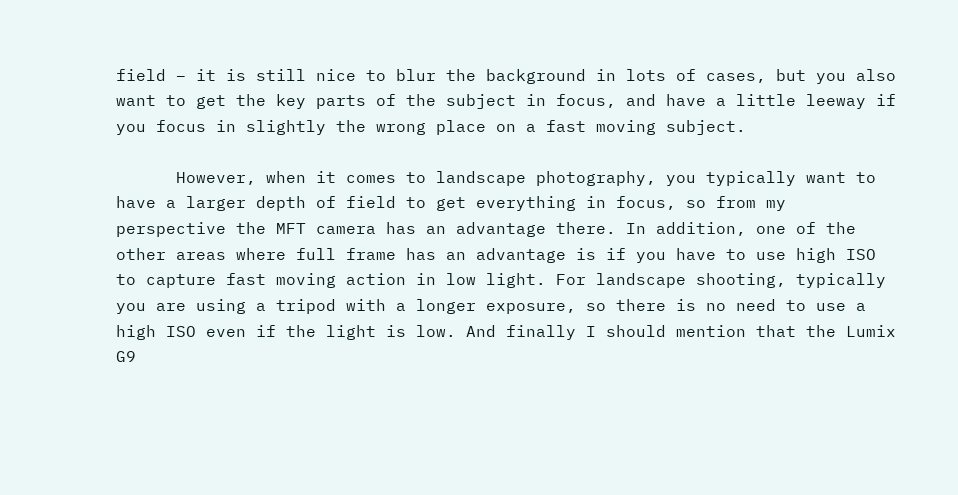field – it is still nice to blur the background in lots of cases, but you also want to get the key parts of the subject in focus, and have a little leeway if you focus in slightly the wrong place on a fast moving subject.

      However, when it comes to landscape photography, you typically want to have a larger depth of field to get everything in focus, so from my perspective the MFT camera has an advantage there. In addition, one of the other areas where full frame has an advantage is if you have to use high ISO to capture fast moving action in low light. For landscape shooting, typically you are using a tripod with a longer exposure, so there is no need to use a high ISO even if the light is low. And finally I should mention that the Lumix G9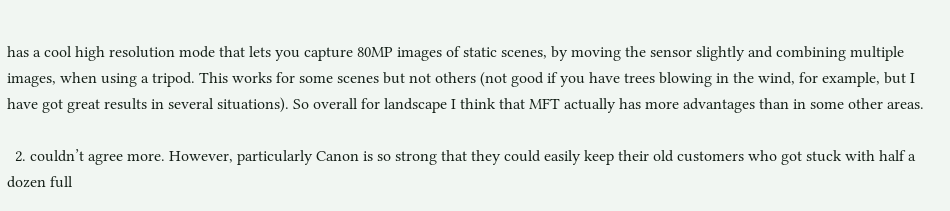has a cool high resolution mode that lets you capture 80MP images of static scenes, by moving the sensor slightly and combining multiple images, when using a tripod. This works for some scenes but not others (not good if you have trees blowing in the wind, for example, but I have got great results in several situations). So overall for landscape I think that MFT actually has more advantages than in some other areas.

  2. couldn’t agree more. However, particularly Canon is so strong that they could easily keep their old customers who got stuck with half a dozen full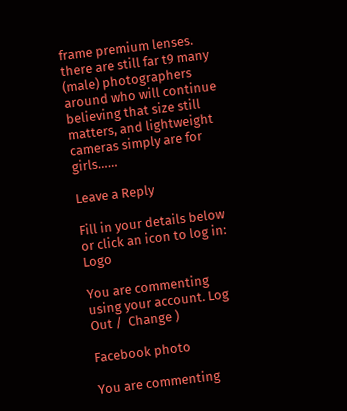frame premium lenses. there are still far t9 many (male) photographers around who will continue believing that size still matters, and lightweight cameras simply are for girls……

Leave a Reply

Fill in your details below or click an icon to log in: Logo

You are commenting using your account. Log Out /  Change )

Facebook photo

You are commenting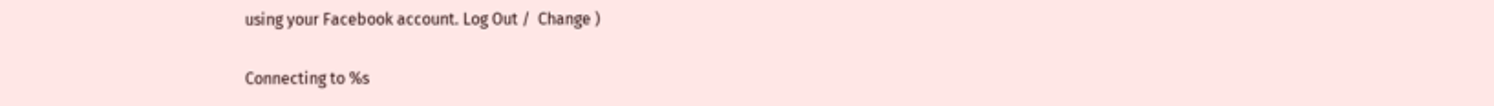using your Facebook account. Log Out /  Change )

Connecting to %s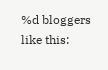%d bloggers like this: